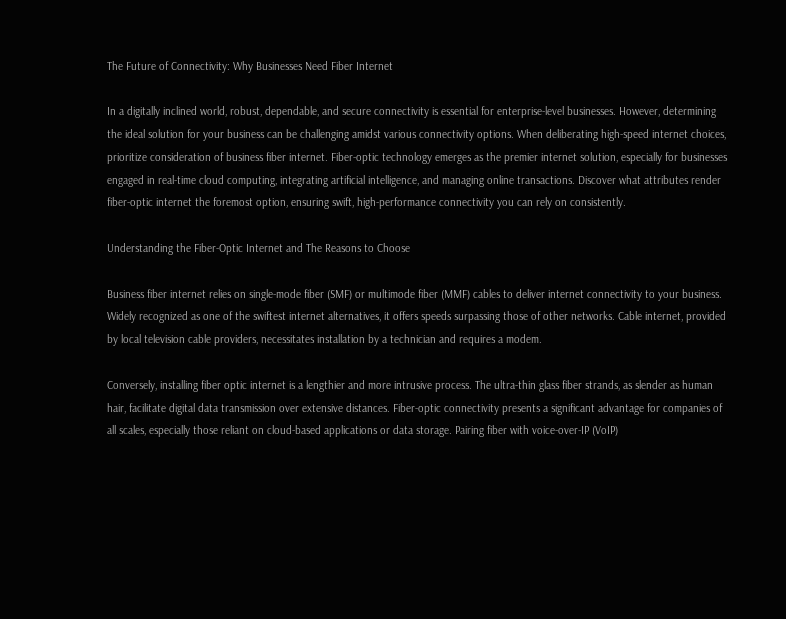The Future of Connectivity: Why Businesses Need Fiber Internet

In a digitally inclined world, robust, dependable, and secure connectivity is essential for enterprise-level businesses. However, determining the ideal solution for your business can be challenging amidst various connectivity options. When deliberating high-speed internet choices, prioritize consideration of business fiber internet. Fiber-optic technology emerges as the premier internet solution, especially for businesses engaged in real-time cloud computing, integrating artificial intelligence, and managing online transactions. Discover what attributes render fiber-optic internet the foremost option, ensuring swift, high-performance connectivity you can rely on consistently.

Understanding the Fiber-Optic Internet and The Reasons to Choose

Business fiber internet relies on single-mode fiber (SMF) or multimode fiber (MMF) cables to deliver internet connectivity to your business. Widely recognized as one of the swiftest internet alternatives, it offers speeds surpassing those of other networks. Cable internet, provided by local television cable providers, necessitates installation by a technician and requires a modem.

Conversely, installing fiber optic internet is a lengthier and more intrusive process. The ultra-thin glass fiber strands, as slender as human hair, facilitate digital data transmission over extensive distances. Fiber-optic connectivity presents a significant advantage for companies of all scales, especially those reliant on cloud-based applications or data storage. Pairing fiber with voice-over-IP (VoIP)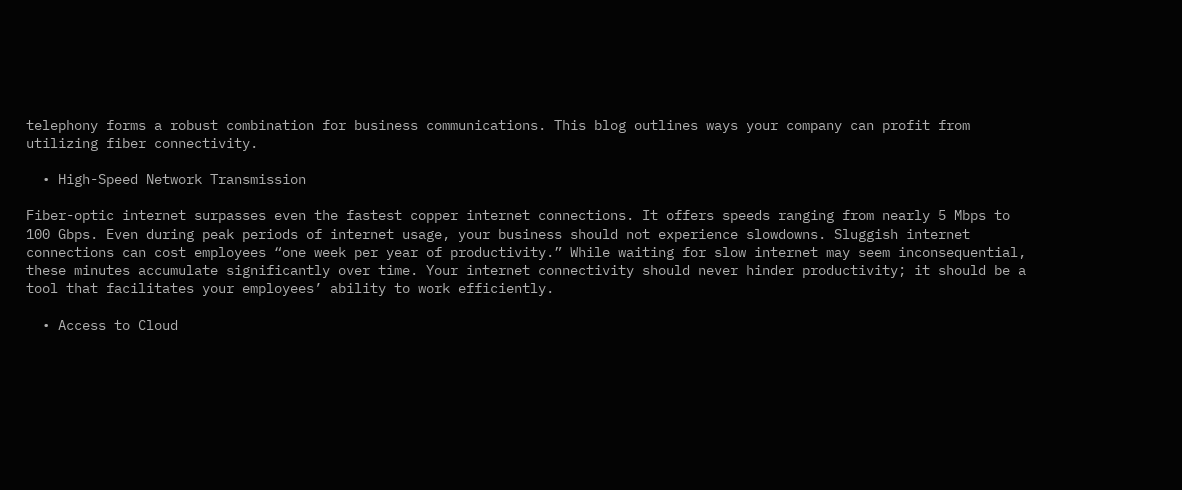telephony forms a robust combination for business communications. This blog outlines ways your company can profit from utilizing fiber connectivity.

  • High-Speed Network Transmission

Fiber-optic internet surpasses even the fastest copper internet connections. It offers speeds ranging from nearly 5 Mbps to 100 Gbps. Even during peak periods of internet usage, your business should not experience slowdowns. Sluggish internet connections can cost employees “one week per year of productivity.” While waiting for slow internet may seem inconsequential, these minutes accumulate significantly over time. Your internet connectivity should never hinder productivity; it should be a tool that facilitates your employees’ ability to work efficiently.

  • Access to Cloud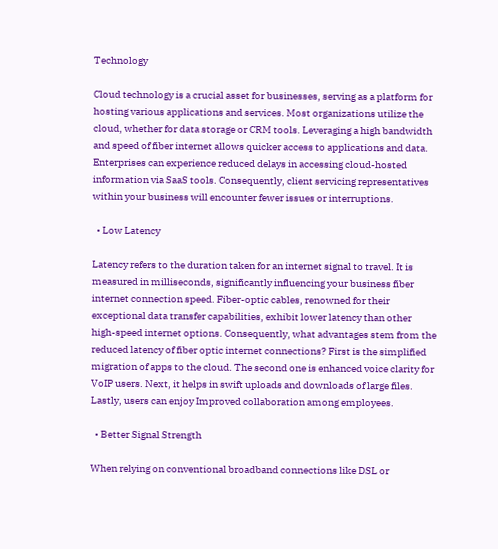Technology

Cloud technology is a crucial asset for businesses, serving as a platform for hosting various applications and services. Most organizations utilize the cloud, whether for data storage or CRM tools. Leveraging a high bandwidth and speed of fiber internet allows quicker access to applications and data. Enterprises can experience reduced delays in accessing cloud-hosted information via SaaS tools. Consequently, client servicing representatives within your business will encounter fewer issues or interruptions.

  • Low Latency

Latency refers to the duration taken for an internet signal to travel. It is measured in milliseconds, significantly influencing your business fiber internet connection speed. Fiber-optic cables, renowned for their exceptional data transfer capabilities, exhibit lower latency than other high-speed internet options. Consequently, what advantages stem from the reduced latency of fiber optic internet connections? First is the simplified migration of apps to the cloud. The second one is enhanced voice clarity for VoIP users. Next, it helps in swift uploads and downloads of large files. Lastly, users can enjoy Improved collaboration among employees.

  • Better Signal Strength

When relying on conventional broadband connections like DSL or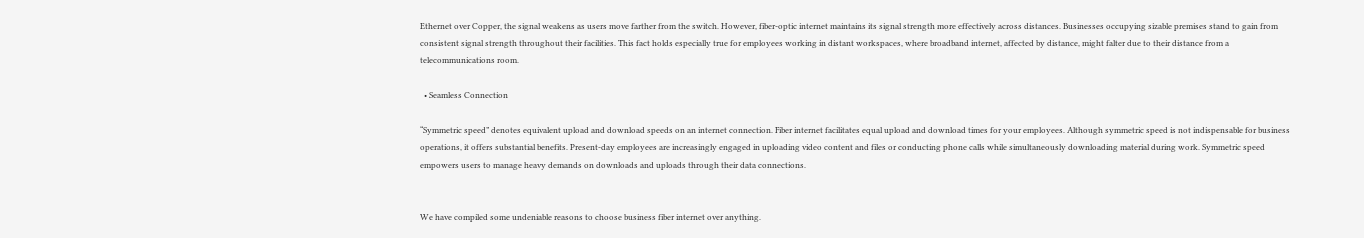Ethernet over Copper, the signal weakens as users move farther from the switch. However, fiber-optic internet maintains its signal strength more effectively across distances. Businesses occupying sizable premises stand to gain from consistent signal strength throughout their facilities. This fact holds especially true for employees working in distant workspaces, where broadband internet, affected by distance, might falter due to their distance from a telecommunications room.

  • Seamless Connection

“Symmetric speed” denotes equivalent upload and download speeds on an internet connection. Fiber internet facilitates equal upload and download times for your employees. Although symmetric speed is not indispensable for business operations, it offers substantial benefits. Present-day employees are increasingly engaged in uploading video content and files or conducting phone calls while simultaneously downloading material during work. Symmetric speed empowers users to manage heavy demands on downloads and uploads through their data connections.


We have compiled some undeniable reasons to choose business fiber internet over anything.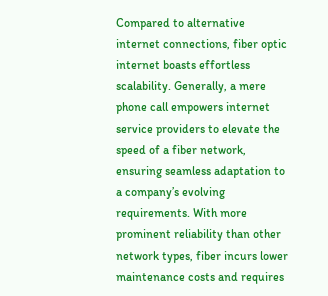Compared to alternative internet connections, fiber optic internet boasts effortless scalability. Generally, a mere phone call empowers internet service providers to elevate the speed of a fiber network, ensuring seamless adaptation to a company’s evolving requirements. With more prominent reliability than other network types, fiber incurs lower maintenance costs and requires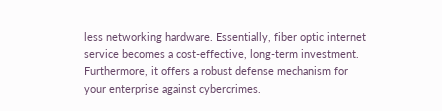less networking hardware. Essentially, fiber optic internet service becomes a cost-effective, long-term investment. Furthermore, it offers a robust defense mechanism for your enterprise against cybercrimes.